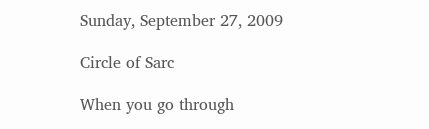Sunday, September 27, 2009

Circle of Sarc

When you go through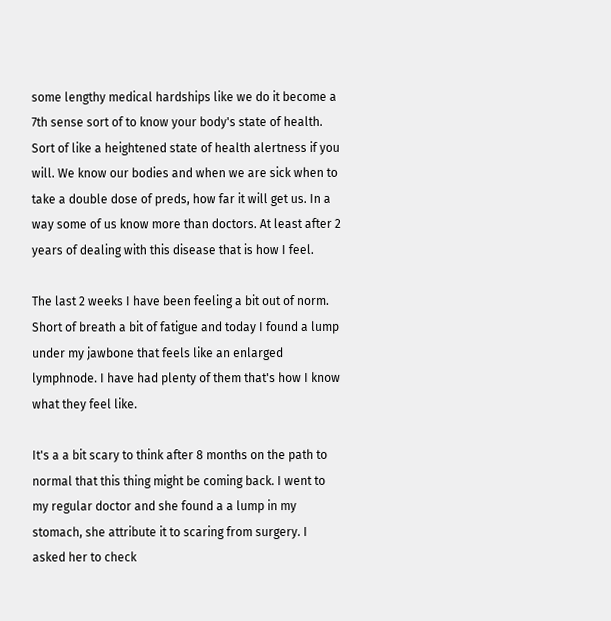some lengthy medical hardships like we do it become a 7th sense sort of to know your body's state of health. Sort of like a heightened state of health alertness if you will. We know our bodies and when we are sick when to take a double dose of preds, how far it will get us. In a way some of us know more than doctors. At least after 2 years of dealing with this disease that is how I feel.

The last 2 weeks I have been feeling a bit out of norm. Short of breath a bit of fatigue and today I found a lump under my jawbone that feels like an enlarged lymphnode. I have had plenty of them that's how I know what they feel like.

It's a a bit scary to think after 8 months on the path to normal that this thing might be coming back. I went to my regular doctor and she found a a lump in my stomach, she attribute it to scaring from surgery. I asked her to check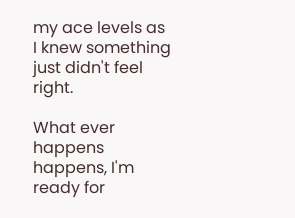my ace levels as I knew something just didn't feel right.

What ever happens happens, I'm ready for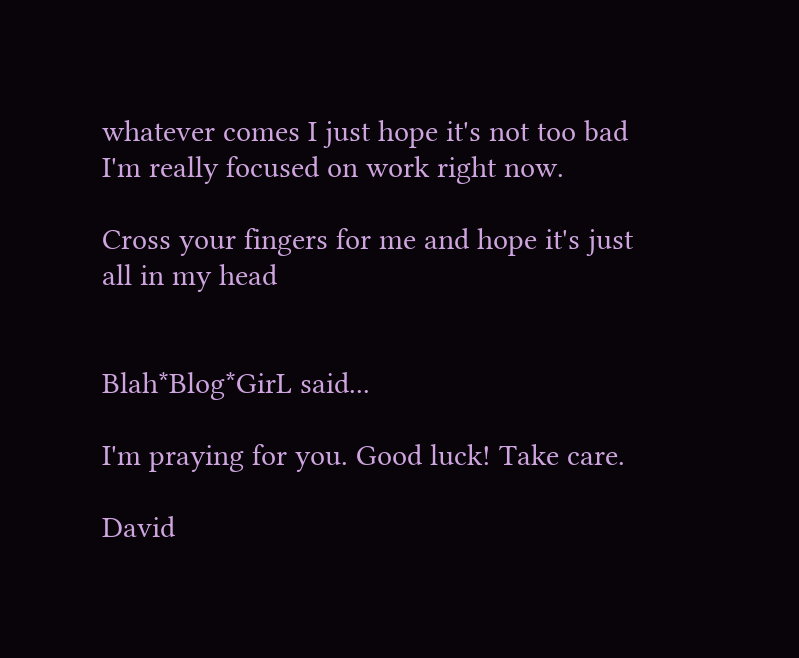whatever comes I just hope it's not too bad I'm really focused on work right now.

Cross your fingers for me and hope it's just all in my head


Blah*Blog*GirL said...

I'm praying for you. Good luck! Take care.

David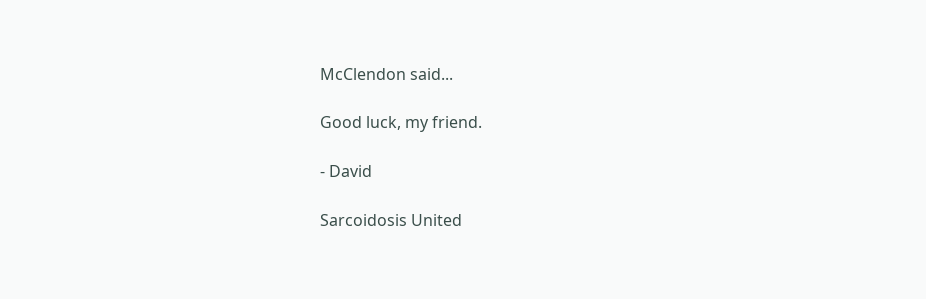McClendon said...

Good luck, my friend.

- David

Sarcoidosis United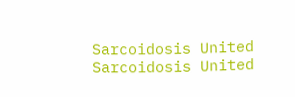Sarcoidosis United
Sarcoidosis United